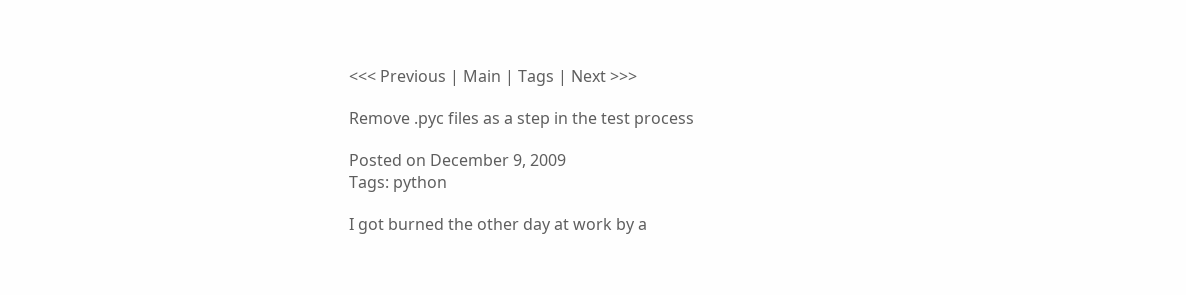<<< Previous | Main | Tags | Next >>>

Remove .pyc files as a step in the test process

Posted on December 9, 2009
Tags: python

I got burned the other day at work by a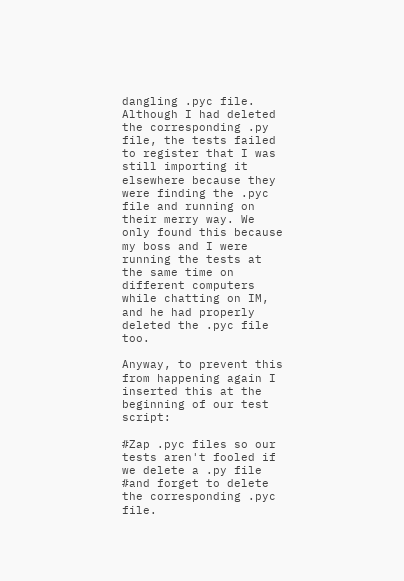dangling .pyc file. Although I had deleted the corresponding .py file, the tests failed to register that I was still importing it elsewhere because they were finding the .pyc file and running on their merry way. We only found this because my boss and I were running the tests at the same time on different computers while chatting on IM, and he had properly deleted the .pyc file too.

Anyway, to prevent this from happening again I inserted this at the beginning of our test script:

#Zap .pyc files so our tests aren't fooled if we delete a .py file
#and forget to delete the corresponding .pyc file.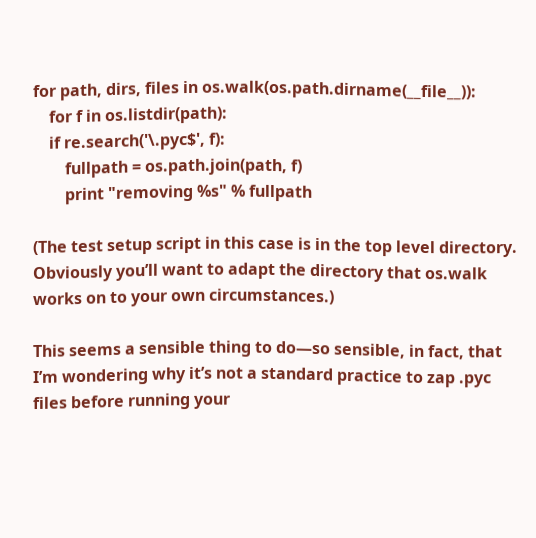for path, dirs, files in os.walk(os.path.dirname(__file__)):
    for f in os.listdir(path):
    if re.search('\.pyc$', f):
        fullpath = os.path.join(path, f)
        print "removing %s" % fullpath

(The test setup script in this case is in the top level directory. Obviously you’ll want to adapt the directory that os.walk works on to your own circumstances.)

This seems a sensible thing to do—so sensible, in fact, that I’m wondering why it’s not a standard practice to zap .pyc files before running your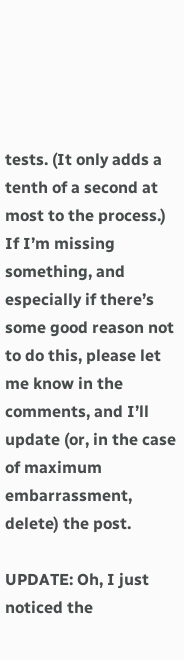tests. (It only adds a tenth of a second at most to the process.) If I’m missing something, and especially if there’s some good reason not to do this, please let me know in the comments, and I’ll update (or, in the case of maximum embarrassment, delete) the post.

UPDATE: Oh, I just noticed the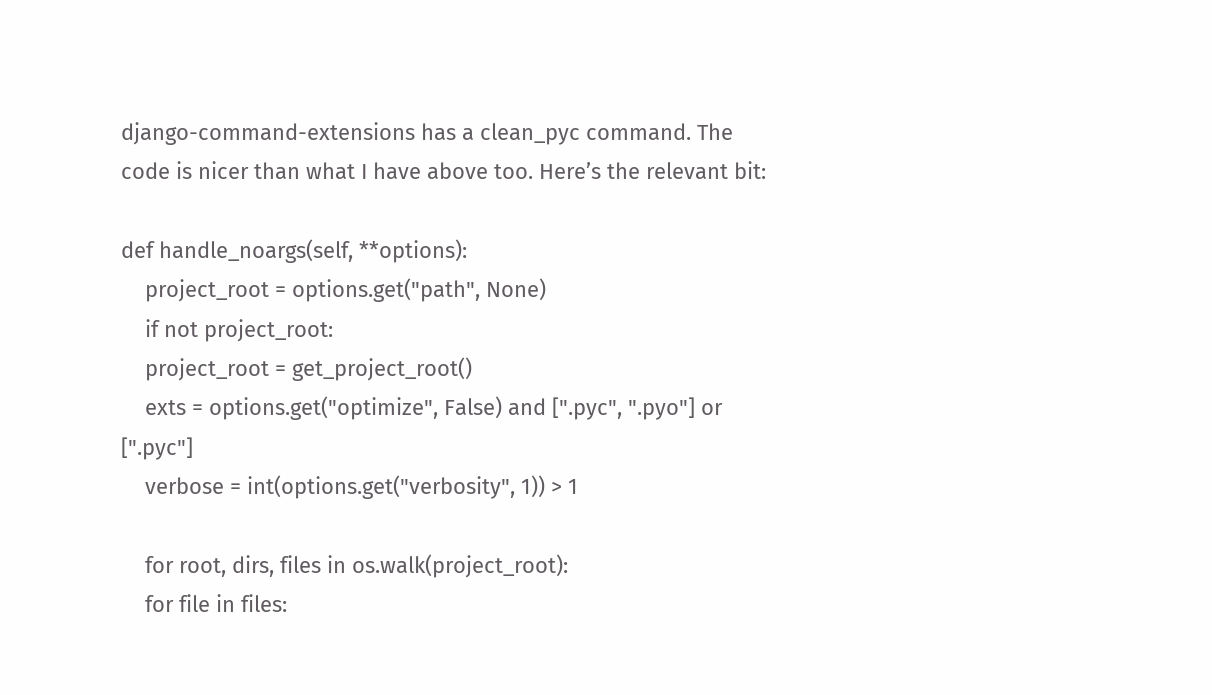django-command-extensions has a clean_pyc command. The code is nicer than what I have above too. Here’s the relevant bit:

def handle_noargs(self, **options):
    project_root = options.get("path", None)
    if not project_root:
    project_root = get_project_root()
    exts = options.get("optimize", False) and [".pyc", ".pyo"] or [".pyc"]
    verbose = int(options.get("verbosity", 1)) > 1

    for root, dirs, files in os.walk(project_root):
    for file in files: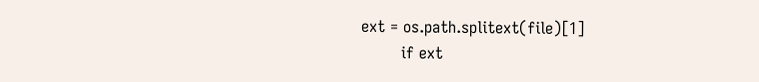ext = os.path.splitext(file)[1]
        if ext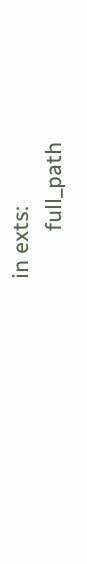in exts:
        full_path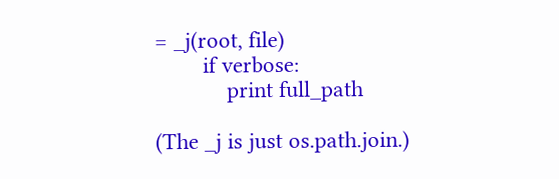= _j(root, file)
        if verbose:
            print full_path

(The _j is just os.path.join.)